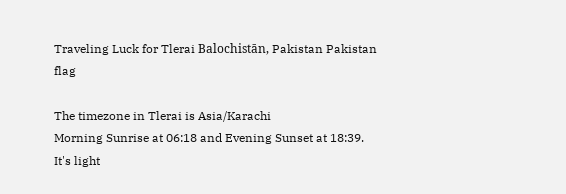Traveling Luck for Tlerai Balochistān, Pakistan Pakistan flag

The timezone in Tlerai is Asia/Karachi
Morning Sunrise at 06:18 and Evening Sunset at 18:39. It's light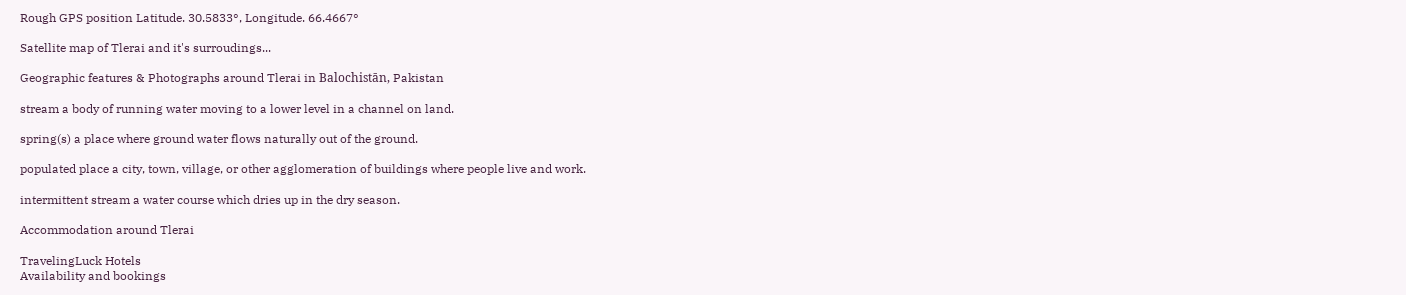Rough GPS position Latitude. 30.5833°, Longitude. 66.4667°

Satellite map of Tlerai and it's surroudings...

Geographic features & Photographs around Tlerai in Balochistān, Pakistan

stream a body of running water moving to a lower level in a channel on land.

spring(s) a place where ground water flows naturally out of the ground.

populated place a city, town, village, or other agglomeration of buildings where people live and work.

intermittent stream a water course which dries up in the dry season.

Accommodation around Tlerai

TravelingLuck Hotels
Availability and bookings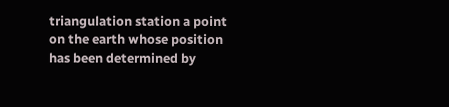triangulation station a point on the earth whose position has been determined by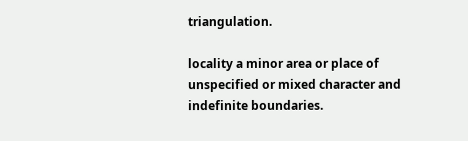triangulation.

locality a minor area or place of unspecified or mixed character and indefinite boundaries.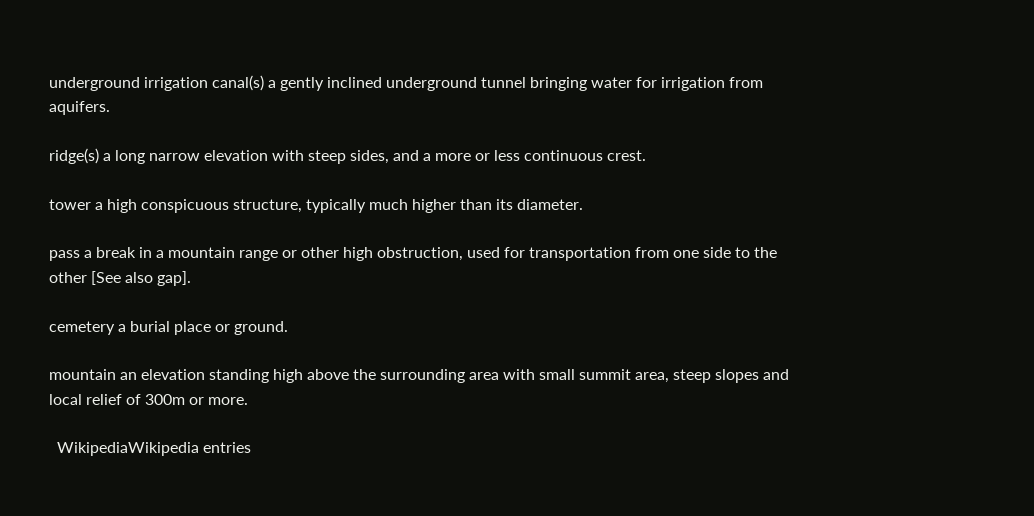underground irrigation canal(s) a gently inclined underground tunnel bringing water for irrigation from aquifers.

ridge(s) a long narrow elevation with steep sides, and a more or less continuous crest.

tower a high conspicuous structure, typically much higher than its diameter.

pass a break in a mountain range or other high obstruction, used for transportation from one side to the other [See also gap].

cemetery a burial place or ground.

mountain an elevation standing high above the surrounding area with small summit area, steep slopes and local relief of 300m or more.

  WikipediaWikipedia entries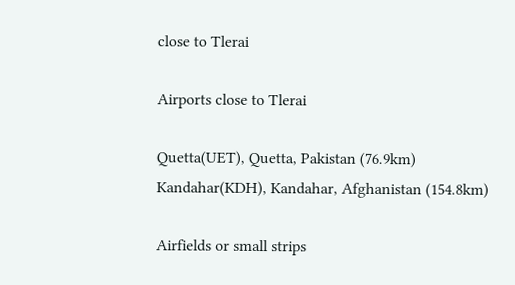close to Tlerai

Airports close to Tlerai

Quetta(UET), Quetta, Pakistan (76.9km)
Kandahar(KDH), Kandahar, Afghanistan (154.8km)

Airfields or small strips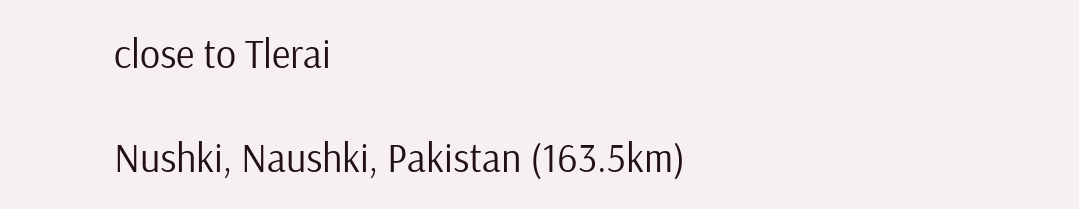close to Tlerai

Nushki, Naushki, Pakistan (163.5km)